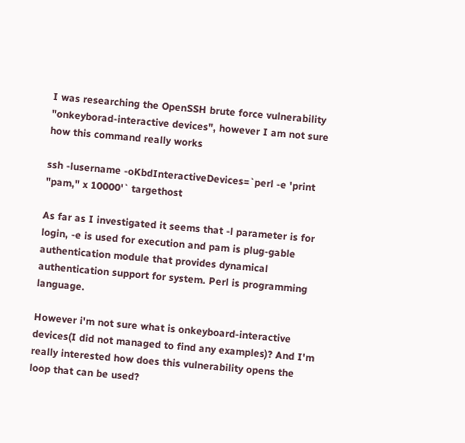I was researching the OpenSSH brute force vulnerability "onkeyborad-interactive devices", however I am not sure how this command really works

ssh -lusername -oKbdInteractiveDevices=`perl -e 'print "pam," x 10000'` targethost

As far as I investigated it seems that -l parameter is for login, -e is used for execution and pam is plug-gable authentication module that provides dynamical authentication support for system. Perl is programming language.

However i'm not sure what is onkeyboard-interactive devices(I did not managed to find any examples)? And I'm really interested how does this vulnerability opens the loop that can be used?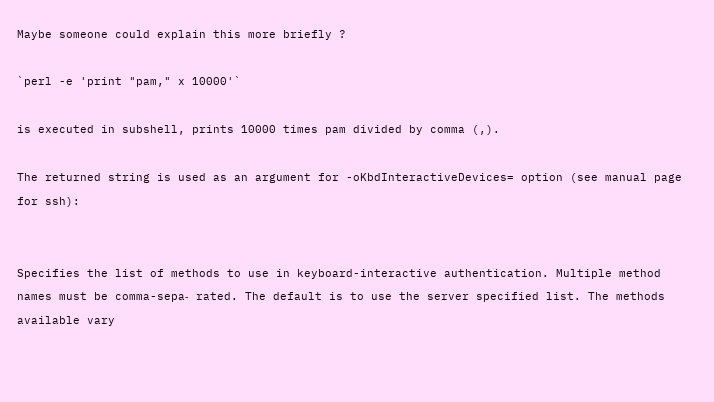Maybe someone could explain this more briefly ?

`perl -e 'print "pam," x 10000'`

is executed in subshell, prints 10000 times pam divided by comma (,).

The returned string is used as an argument for -oKbdInteractiveDevices= option (see manual page for ssh):


Specifies the list of methods to use in keyboard-interactive authentication. Multiple method names must be comma-sepa‐ rated. The default is to use the server specified list. The methods available vary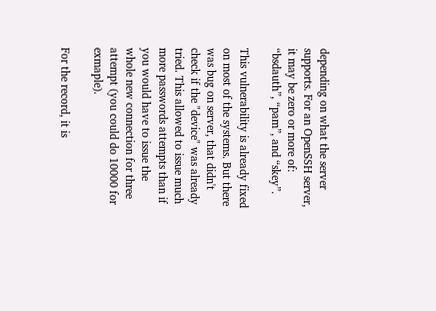depending on what the server supports. For an OpenSSH server, it may be zero or more of: “bsdauth”, “pam”, and “skey”.

This vulnerability is already fixed on most of the systems. But there was bug on server, that didn't check if the "device" was already tried. This allowed to issue much more passwords attempts than if you would have to issue the whole new connection for three attempt (you could do 10000 for exmaple).

For the record, it is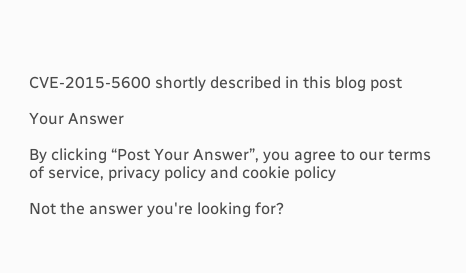CVE-2015-5600 shortly described in this blog post

Your Answer

By clicking “Post Your Answer”, you agree to our terms of service, privacy policy and cookie policy

Not the answer you're looking for?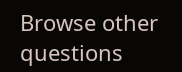Browse other questions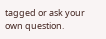tagged or ask your own question.